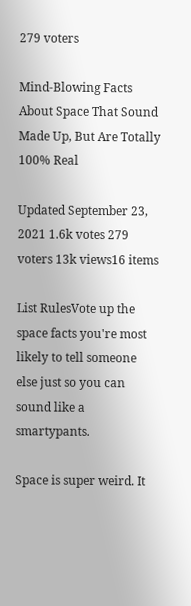279 voters

Mind-Blowing Facts About Space That Sound Made Up, But Are Totally 100% Real

Updated September 23, 2021 1.6k votes 279 voters 13k views16 items

List RulesVote up the space facts you're most likely to tell someone else just so you can sound like a smartypants.

Space is super weird. It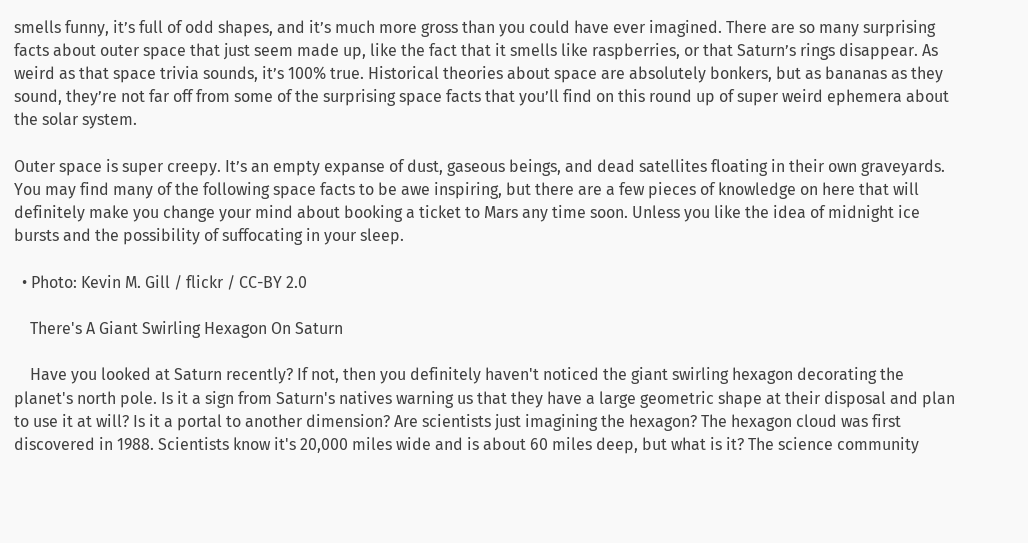smells funny, it’s full of odd shapes, and it’s much more gross than you could have ever imagined. There are so many surprising facts about outer space that just seem made up, like the fact that it smells like raspberries, or that Saturn’s rings disappear. As weird as that space trivia sounds, it’s 100% true. Historical theories about space are absolutely bonkers, but as bananas as they sound, they’re not far off from some of the surprising space facts that you’ll find on this round up of super weird ephemera about the solar system.

Outer space is super creepy. It’s an empty expanse of dust, gaseous beings, and dead satellites floating in their own graveyards. You may find many of the following space facts to be awe inspiring, but there are a few pieces of knowledge on here that will definitely make you change your mind about booking a ticket to Mars any time soon. Unless you like the idea of midnight ice bursts and the possibility of suffocating in your sleep.

  • Photo: Kevin M. Gill / flickr / CC-BY 2.0

    There's A Giant Swirling Hexagon On Saturn

    Have you looked at Saturn recently? If not, then you definitely haven't noticed the giant swirling hexagon decorating the planet's north pole. Is it a sign from Saturn's natives warning us that they have a large geometric shape at their disposal and plan to use it at will? Is it a portal to another dimension? Are scientists just imagining the hexagon? The hexagon cloud was first discovered in 1988. Scientists know it's 20,000 miles wide and is about 60 miles deep, but what is it? The science community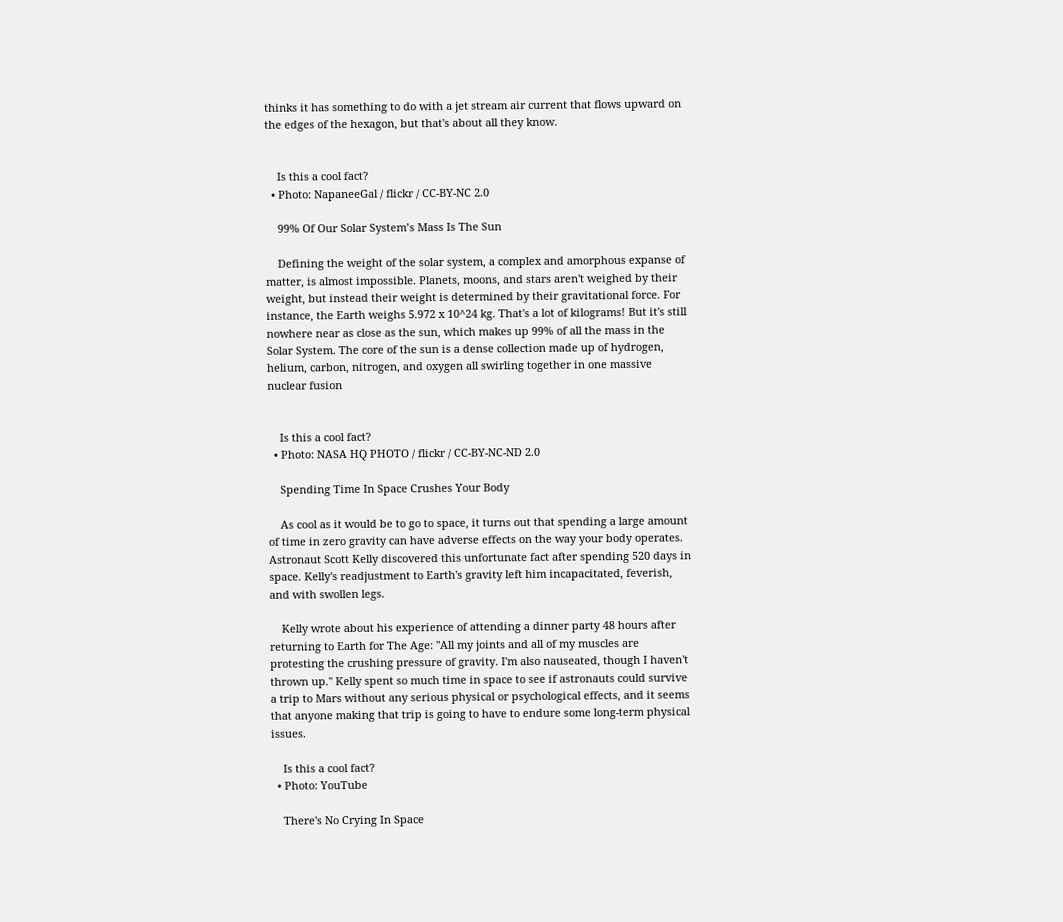thinks it has something to do with a jet stream air current that flows upward on the edges of the hexagon, but that's about all they know.


    Is this a cool fact?
  • Photo: NapaneeGal / flickr / CC-BY-NC 2.0

    99% Of Our Solar System’s Mass Is The Sun

    Defining the weight of the solar system, a complex and amorphous expanse of matter, is almost impossible. Planets, moons, and stars aren't weighed by their weight, but instead their weight is determined by their gravitational force. For instance, the Earth weighs 5.972 x 10^24 kg. That's a lot of kilograms! But it's still nowhere near as close as the sun, which makes up 99% of all the mass in the Solar System. The core of the sun is a dense collection made up of hydrogen, helium, carbon, nitrogen, and oxygen all swirling together in one massive nuclear fusion


    Is this a cool fact?
  • Photo: NASA HQ PHOTO / flickr / CC-BY-NC-ND 2.0

    Spending Time In Space Crushes Your Body

    As cool as it would be to go to space, it turns out that spending a large amount of time in zero gravity can have adverse effects on the way your body operates. Astronaut Scott Kelly discovered this unfortunate fact after spending 520 days in space. Kelly's readjustment to Earth's gravity left him incapacitated, feverish, and with swollen legs.

    Kelly wrote about his experience of attending a dinner party 48 hours after returning to Earth for The Age: "All my joints and all of my muscles are protesting the crushing pressure of gravity. I'm also nauseated, though I haven't thrown up." Kelly spent so much time in space to see if astronauts could survive a trip to Mars without any serious physical or psychological effects, and it seems that anyone making that trip is going to have to endure some long-term physical issues.

    Is this a cool fact?
  • Photo: YouTube

    There's No Crying In Space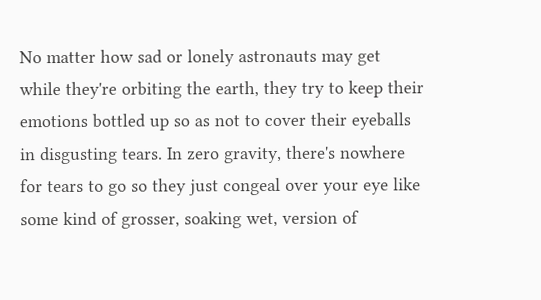No matter how sad or lonely astronauts may get while they're orbiting the earth, they try to keep their emotions bottled up so as not to cover their eyeballs in disgusting tears. In zero gravity, there's nowhere for tears to go so they just congeal over your eye like some kind of grosser, soaking wet, version of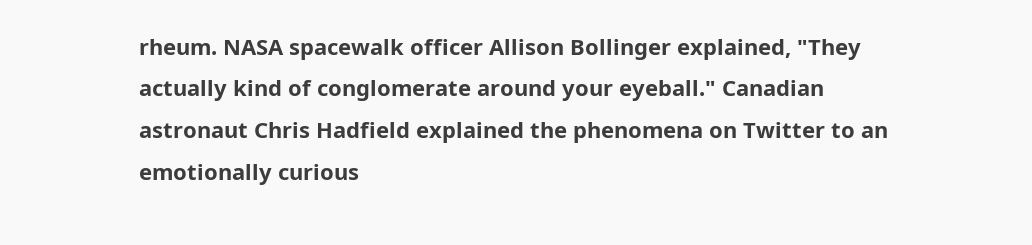rheum. NASA spacewalk officer Allison Bollinger explained, "They actually kind of conglomerate around your eyeball." Canadian astronaut Chris Hadfield explained the phenomena on Twitter to an emotionally curious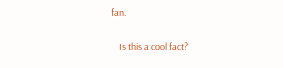fan.

    Is this a cool fact?